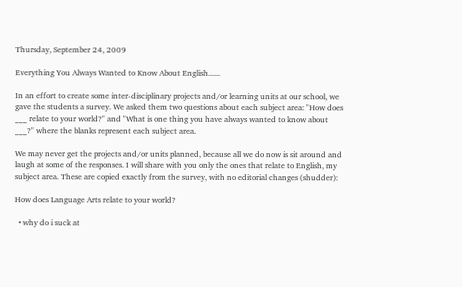Thursday, September 24, 2009

Everything You Always Wanted to Know About English......

In an effort to create some inter-disciplinary projects and/or learning units at our school, we gave the students a survey. We asked them two questions about each subject area: "How does ___ relate to your world?" and "What is one thing you have always wanted to know about ___?" where the blanks represent each subject area.

We may never get the projects and/or units planned, because all we do now is sit around and laugh at some of the responses. I will share with you only the ones that relate to English, my subject area. These are copied exactly from the survey, with no editorial changes (shudder):

How does Language Arts relate to your world?

  • why do i suck at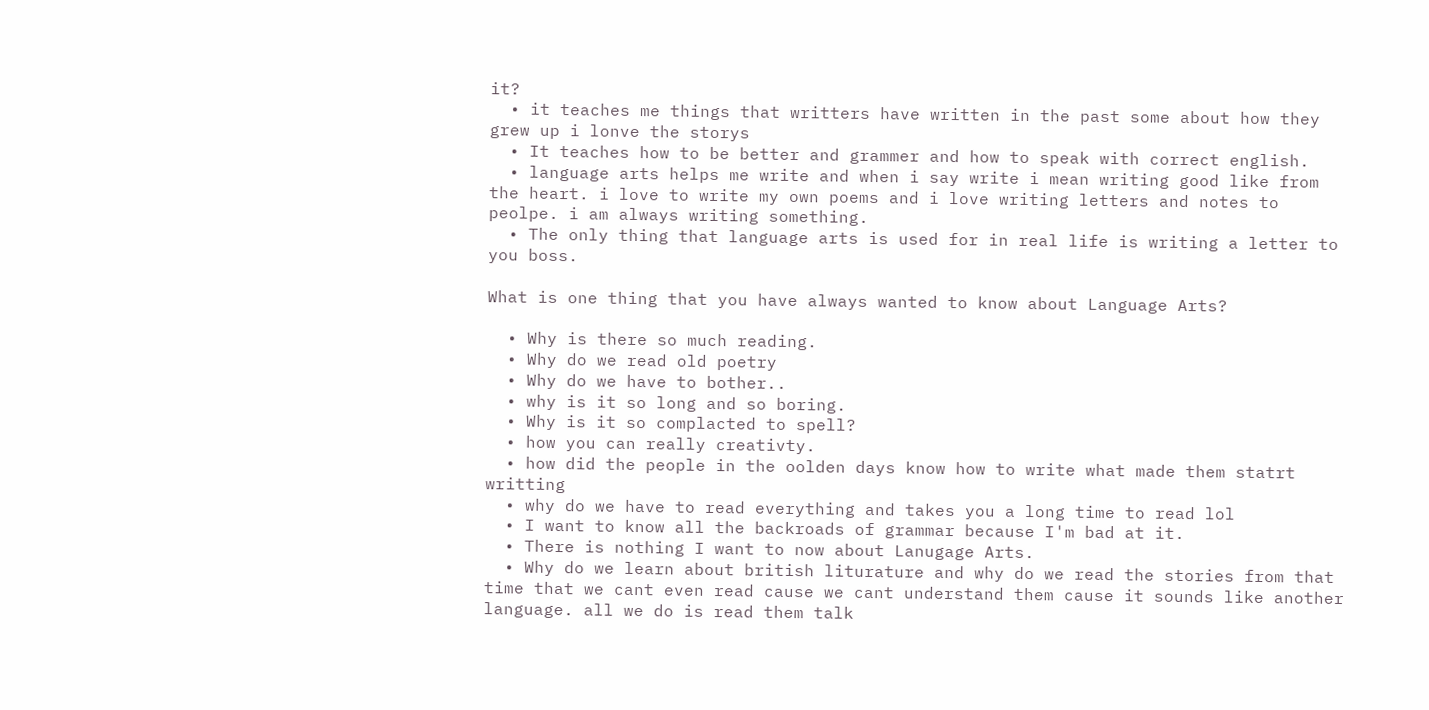it?
  • it teaches me things that writters have written in the past some about how they grew up i lonve the storys
  • It teaches how to be better and grammer and how to speak with correct english.
  • language arts helps me write and when i say write i mean writing good like from the heart. i love to write my own poems and i love writing letters and notes to peolpe. i am always writing something.
  • The only thing that language arts is used for in real life is writing a letter to you boss.

What is one thing that you have always wanted to know about Language Arts?

  • Why is there so much reading.
  • Why do we read old poetry
  • Why do we have to bother..
  • why is it so long and so boring.
  • Why is it so complacted to spell?
  • how you can really creativty.
  • how did the people in the oolden days know how to write what made them statrt writting
  • why do we have to read everything and takes you a long time to read lol
  • I want to know all the backroads of grammar because I'm bad at it.
  • There is nothing I want to now about Lanugage Arts.
  • Why do we learn about british liturature and why do we read the stories from that time that we cant even read cause we cant understand them cause it sounds like another language. all we do is read them talk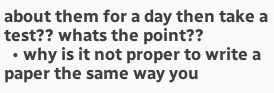about them for a day then take a test?? whats the point??
  • why is it not proper to write a paper the same way you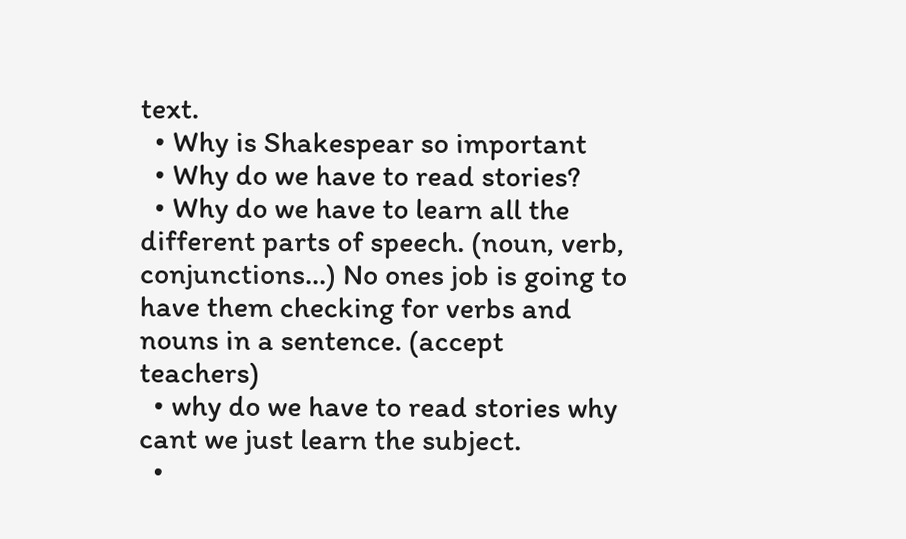text.
  • Why is Shakespear so important
  • Why do we have to read stories?
  • Why do we have to learn all the different parts of speech. (noun, verb, conjunctions...) No ones job is going to have them checking for verbs and nouns in a sentence. (accept teachers)
  • why do we have to read stories why cant we just learn the subject.
  •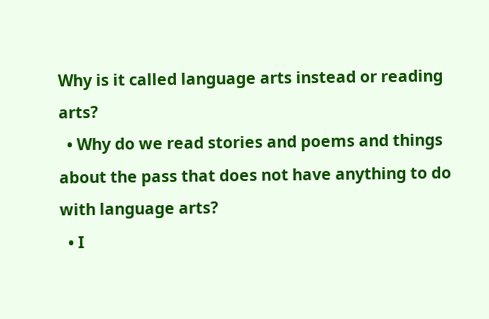Why is it called language arts instead or reading arts?
  • Why do we read stories and poems and things about the pass that does not have anything to do with language arts?
  • I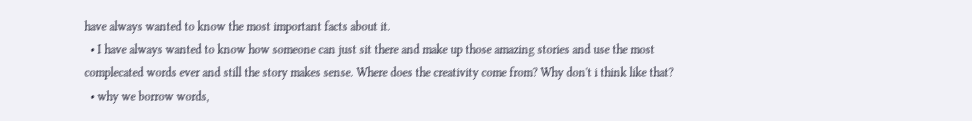have always wanted to know the most important facts about it.
  • I have always wanted to know how someone can just sit there and make up those amazing stories and use the most complecated words ever and still the story makes sense. Where does the creativity come from? Why don't i think like that?
  • why we borrow words,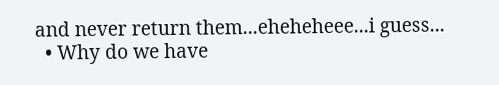and never return them...eheheheee...i guess...
  • Why do we have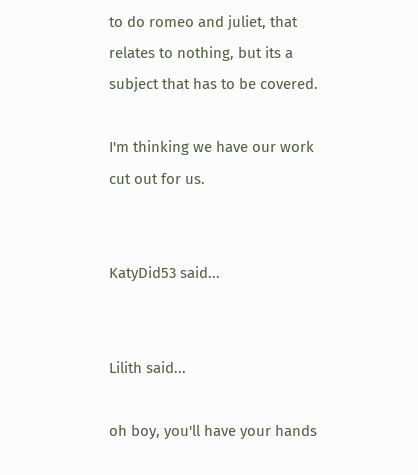to do romeo and juliet, that relates to nothing, but its a subject that has to be covered.

I'm thinking we have our work cut out for us.


KatyDid53 said...


Lilith said...

oh boy, you'll have your hands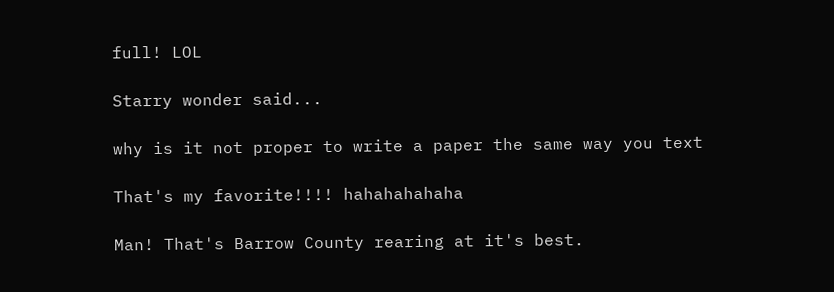full! LOL

Starry wonder said...

why is it not proper to write a paper the same way you text

That's my favorite!!!! hahahahahaha

Man! That's Barrow County rearing at it's best.